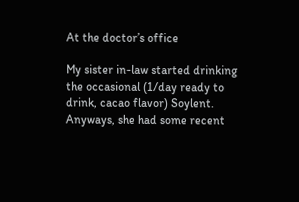At the doctor’s office

My sister in-law started drinking the occasional (1/day ready to drink, cacao flavor) Soylent. Anyways, she had some recent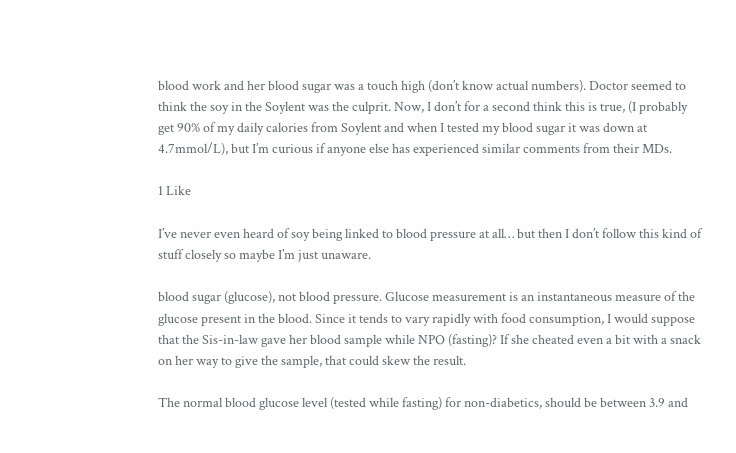blood work and her blood sugar was a touch high (don’t know actual numbers). Doctor seemed to think the soy in the Soylent was the culprit. Now, I don’t for a second think this is true, (I probably get 90% of my daily calories from Soylent and when I tested my blood sugar it was down at 4.7mmol/L), but I’m curious if anyone else has experienced similar comments from their MDs.

1 Like

I’ve never even heard of soy being linked to blood pressure at all… but then I don’t follow this kind of stuff closely so maybe I’m just unaware.

blood sugar (glucose), not blood pressure. Glucose measurement is an instantaneous measure of the glucose present in the blood. Since it tends to vary rapidly with food consumption, I would suppose that the Sis-in-law gave her blood sample while NPO (fasting)? If she cheated even a bit with a snack on her way to give the sample, that could skew the result.

The normal blood glucose level (tested while fasting) for non-diabetics, should be between 3.9 and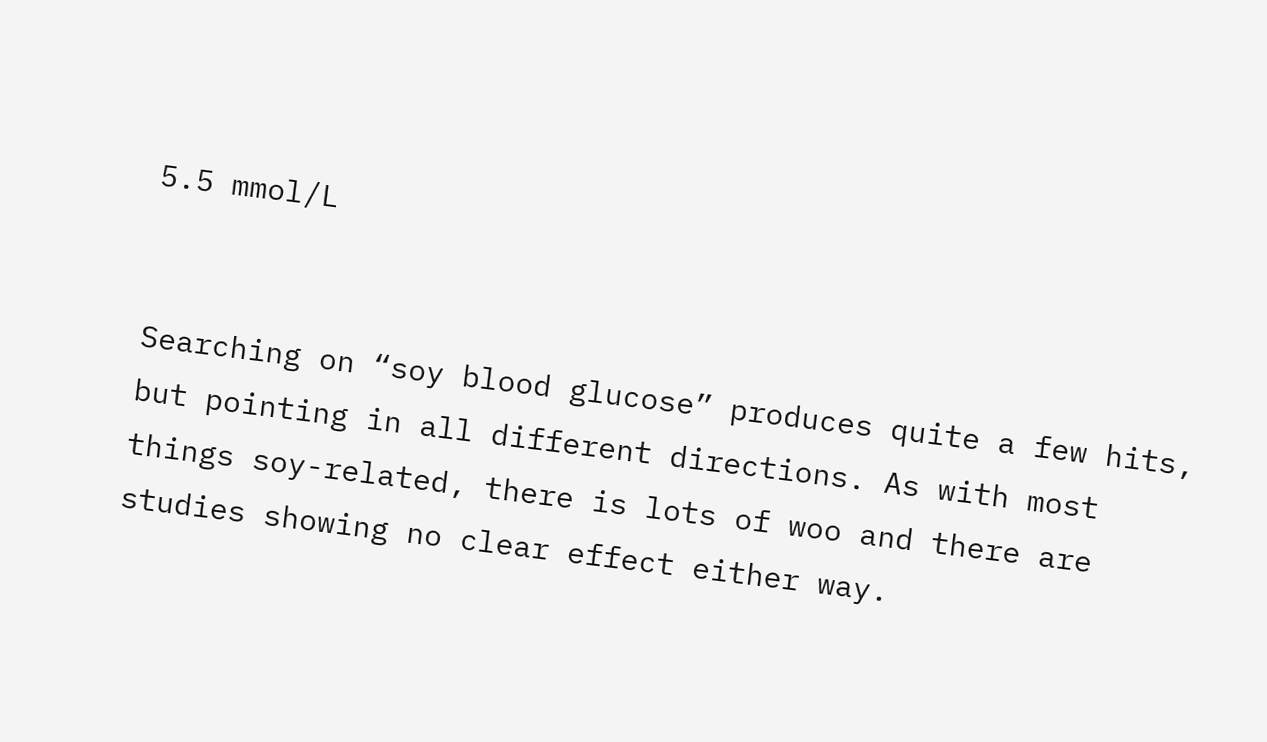5.5 mmol/L


Searching on “soy blood glucose” produces quite a few hits, but pointing in all different directions. As with most things soy-related, there is lots of woo and there are studies showing no clear effect either way.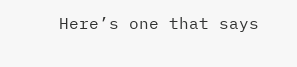Here’s one that says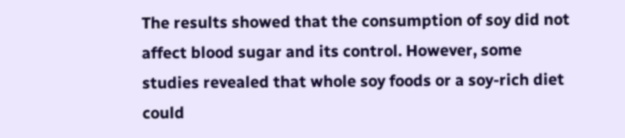The results showed that the consumption of soy did not affect blood sugar and its control. However, some studies revealed that whole soy foods or a soy-rich diet could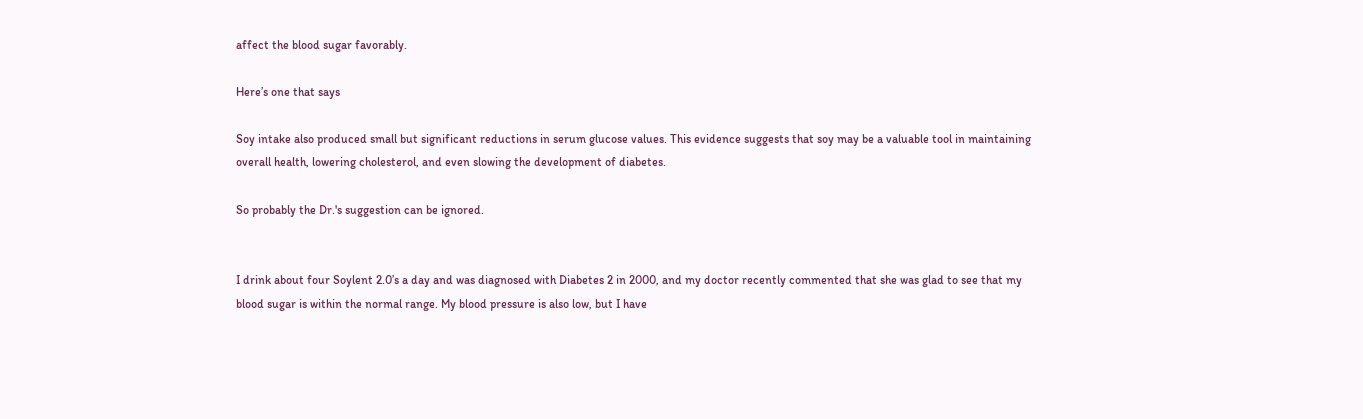affect the blood sugar favorably.

Here’s one that says

Soy intake also produced small but significant reductions in serum glucose values. This evidence suggests that soy may be a valuable tool in maintaining overall health, lowering cholesterol, and even slowing the development of diabetes.

So probably the Dr.'s suggestion can be ignored.


I drink about four Soylent 2.0’s a day and was diagnosed with Diabetes 2 in 2000, and my doctor recently commented that she was glad to see that my blood sugar is within the normal range. My blood pressure is also low, but I have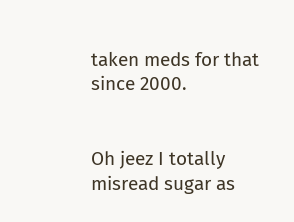taken meds for that since 2000.


Oh jeez I totally misread sugar as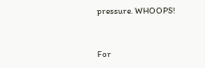pressure. WHOOPS!


For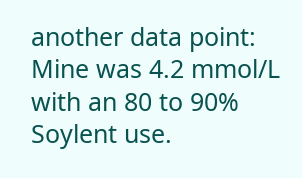another data point: Mine was 4.2 mmol/L with an 80 to 90% Soylent use.